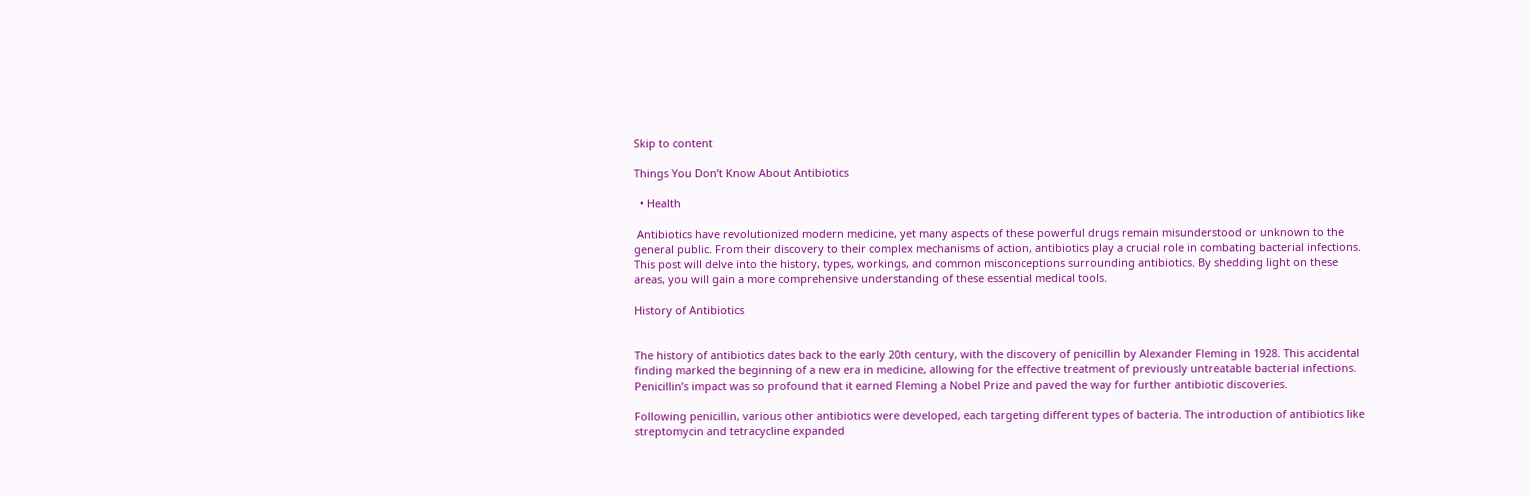Skip to content

Things You Don’t Know About Antibiotics

  • Health

 Antibiotics have revolutionized modern medicine, yet many aspects of these powerful drugs remain misunderstood or unknown to the general public. From their discovery to their complex mechanisms of action, antibiotics play a crucial role in combating bacterial infections. This post will delve into the history, types, workings, and common misconceptions surrounding antibiotics. By shedding light on these areas, you will gain a more comprehensive understanding of these essential medical tools.

History of Antibiotics


The history of antibiotics dates back to the early 20th century, with the discovery of penicillin by Alexander Fleming in 1928. This accidental finding marked the beginning of a new era in medicine, allowing for the effective treatment of previously untreatable bacterial infections. Penicillin’s impact was so profound that it earned Fleming a Nobel Prize and paved the way for further antibiotic discoveries.

Following penicillin, various other antibiotics were developed, each targeting different types of bacteria. The introduction of antibiotics like streptomycin and tetracycline expanded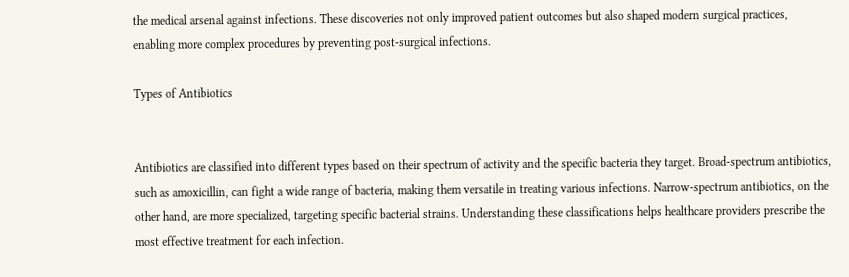the medical arsenal against infections. These discoveries not only improved patient outcomes but also shaped modern surgical practices, enabling more complex procedures by preventing post-surgical infections.

Types of Antibiotics


Antibiotics are classified into different types based on their spectrum of activity and the specific bacteria they target. Broad-spectrum antibiotics, such as amoxicillin, can fight a wide range of bacteria, making them versatile in treating various infections. Narrow-spectrum antibiotics, on the other hand, are more specialized, targeting specific bacterial strains. Understanding these classifications helps healthcare providers prescribe the most effective treatment for each infection.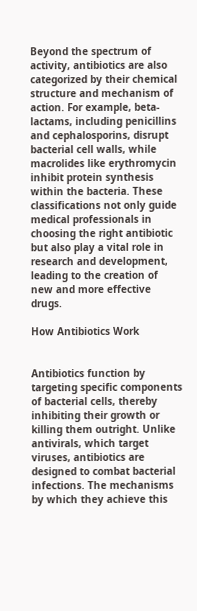Beyond the spectrum of activity, antibiotics are also categorized by their chemical structure and mechanism of action. For example, beta-lactams, including penicillins and cephalosporins, disrupt bacterial cell walls, while macrolides like erythromycin inhibit protein synthesis within the bacteria. These classifications not only guide medical professionals in choosing the right antibiotic but also play a vital role in research and development, leading to the creation of new and more effective drugs.

How Antibiotics Work


Antibiotics function by targeting specific components of bacterial cells, thereby inhibiting their growth or killing them outright. Unlike antivirals, which target viruses, antibiotics are designed to combat bacterial infections. The mechanisms by which they achieve this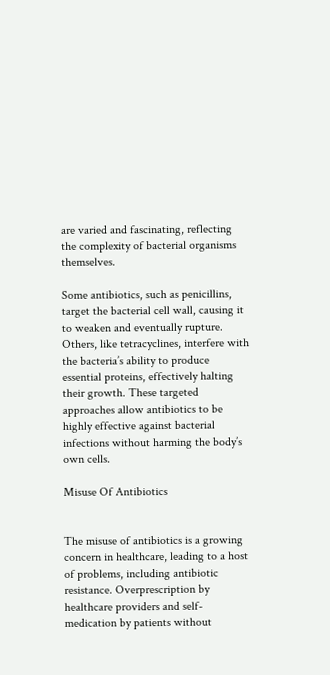are varied and fascinating, reflecting the complexity of bacterial organisms themselves.

Some antibiotics, such as penicillins, target the bacterial cell wall, causing it to weaken and eventually rupture. Others, like tetracyclines, interfere with the bacteria’s ability to produce essential proteins, effectively halting their growth. These targeted approaches allow antibiotics to be highly effective against bacterial infections without harming the body’s own cells.

Misuse Of Antibiotics


The misuse of antibiotics is a growing concern in healthcare, leading to a host of problems, including antibiotic resistance. Overprescription by healthcare providers and self-medication by patients without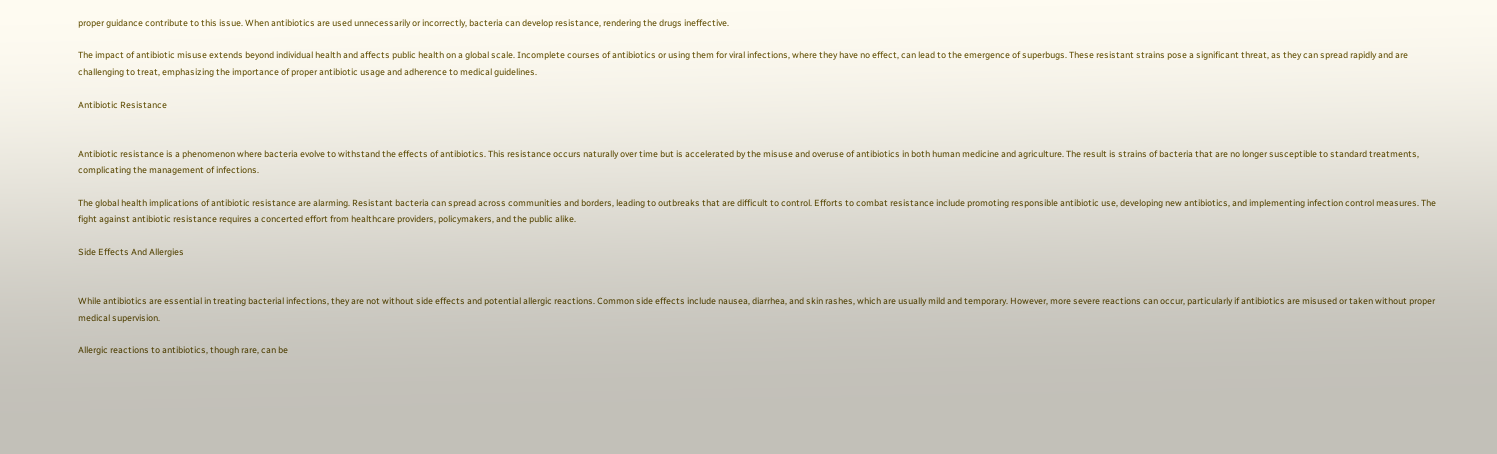proper guidance contribute to this issue. When antibiotics are used unnecessarily or incorrectly, bacteria can develop resistance, rendering the drugs ineffective.

The impact of antibiotic misuse extends beyond individual health and affects public health on a global scale. Incomplete courses of antibiotics or using them for viral infections, where they have no effect, can lead to the emergence of superbugs. These resistant strains pose a significant threat, as they can spread rapidly and are challenging to treat, emphasizing the importance of proper antibiotic usage and adherence to medical guidelines.

Antibiotic Resistance


Antibiotic resistance is a phenomenon where bacteria evolve to withstand the effects of antibiotics. This resistance occurs naturally over time but is accelerated by the misuse and overuse of antibiotics in both human medicine and agriculture. The result is strains of bacteria that are no longer susceptible to standard treatments, complicating the management of infections.

The global health implications of antibiotic resistance are alarming. Resistant bacteria can spread across communities and borders, leading to outbreaks that are difficult to control. Efforts to combat resistance include promoting responsible antibiotic use, developing new antibiotics, and implementing infection control measures. The fight against antibiotic resistance requires a concerted effort from healthcare providers, policymakers, and the public alike.

Side Effects And Allergies


While antibiotics are essential in treating bacterial infections, they are not without side effects and potential allergic reactions. Common side effects include nausea, diarrhea, and skin rashes, which are usually mild and temporary. However, more severe reactions can occur, particularly if antibiotics are misused or taken without proper medical supervision.

Allergic reactions to antibiotics, though rare, can be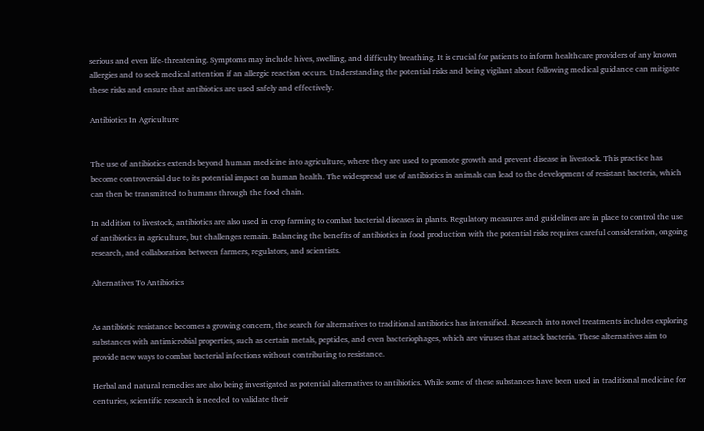serious and even life-threatening. Symptoms may include hives, swelling, and difficulty breathing. It is crucial for patients to inform healthcare providers of any known allergies and to seek medical attention if an allergic reaction occurs. Understanding the potential risks and being vigilant about following medical guidance can mitigate these risks and ensure that antibiotics are used safely and effectively.

Antibiotics In Agriculture


The use of antibiotics extends beyond human medicine into agriculture, where they are used to promote growth and prevent disease in livestock. This practice has become controversial due to its potential impact on human health. The widespread use of antibiotics in animals can lead to the development of resistant bacteria, which can then be transmitted to humans through the food chain.

In addition to livestock, antibiotics are also used in crop farming to combat bacterial diseases in plants. Regulatory measures and guidelines are in place to control the use of antibiotics in agriculture, but challenges remain. Balancing the benefits of antibiotics in food production with the potential risks requires careful consideration, ongoing research, and collaboration between farmers, regulators, and scientists.

Alternatives To Antibiotics


As antibiotic resistance becomes a growing concern, the search for alternatives to traditional antibiotics has intensified. Research into novel treatments includes exploring substances with antimicrobial properties, such as certain metals, peptides, and even bacteriophages, which are viruses that attack bacteria. These alternatives aim to provide new ways to combat bacterial infections without contributing to resistance.

Herbal and natural remedies are also being investigated as potential alternatives to antibiotics. While some of these substances have been used in traditional medicine for centuries, scientific research is needed to validate their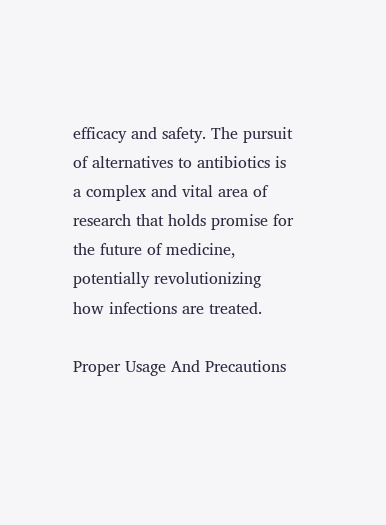efficacy and safety. The pursuit of alternatives to antibiotics is a complex and vital area of research that holds promise for the future of medicine, potentially revolutionizing how infections are treated.

Proper Usage And Precautions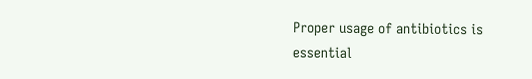Proper usage of antibiotics is essential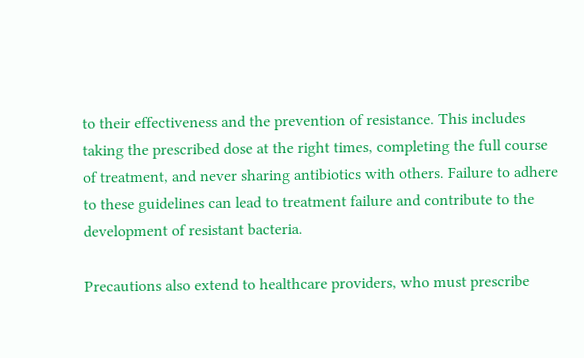to their effectiveness and the prevention of resistance. This includes taking the prescribed dose at the right times, completing the full course of treatment, and never sharing antibiotics with others. Failure to adhere to these guidelines can lead to treatment failure and contribute to the development of resistant bacteria.

Precautions also extend to healthcare providers, who must prescribe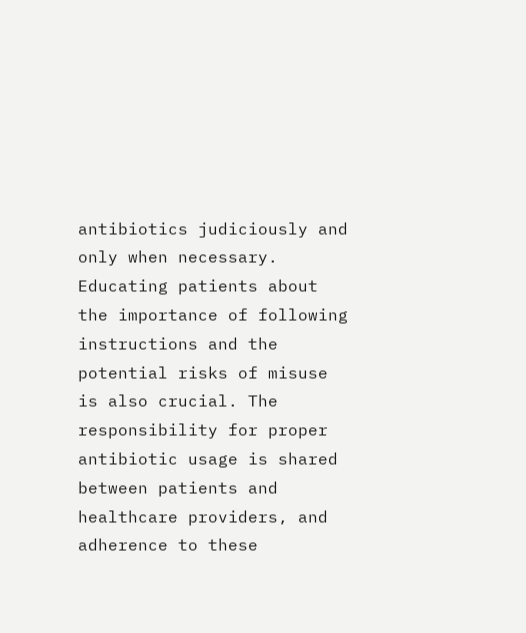antibiotics judiciously and only when necessary. Educating patients about the importance of following instructions and the potential risks of misuse is also crucial. The responsibility for proper antibiotic usage is shared between patients and healthcare providers, and adherence to these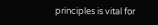principles is vital for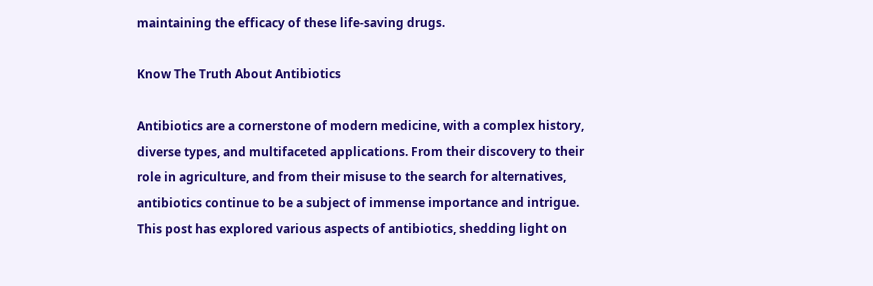maintaining the efficacy of these life-saving drugs.

Know The Truth About Antibiotics

Antibiotics are a cornerstone of modern medicine, with a complex history, diverse types, and multifaceted applications. From their discovery to their role in agriculture, and from their misuse to the search for alternatives, antibiotics continue to be a subject of immense importance and intrigue. This post has explored various aspects of antibiotics, shedding light on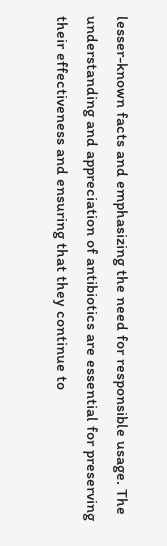lesser-known facts and emphasizing the need for responsible usage. The understanding and appreciation of antibiotics are essential for preserving their effectiveness and ensuring that they continue to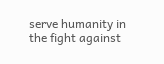serve humanity in the fight against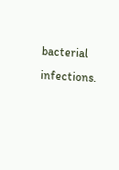bacterial infections.